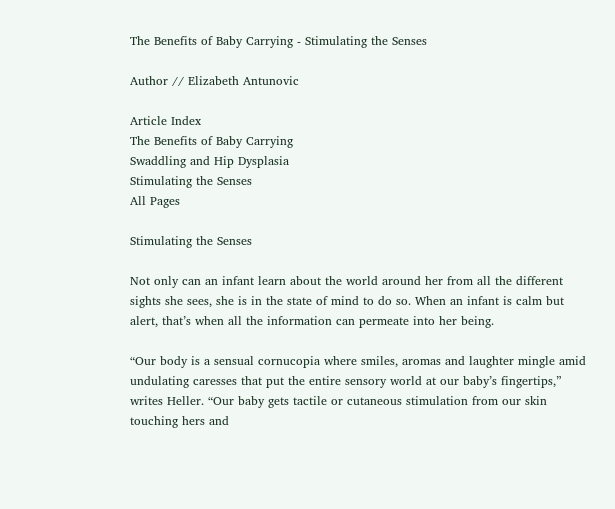The Benefits of Baby Carrying - Stimulating the Senses

Author // Elizabeth Antunovic

Article Index
The Benefits of Baby Carrying
Swaddling and Hip Dysplasia
Stimulating the Senses
All Pages

Stimulating the Senses

Not only can an infant learn about the world around her from all the different sights she sees, she is in the state of mind to do so. When an infant is calm but alert, that’s when all the information can permeate into her being.

“Our body is a sensual cornucopia where smiles, aromas and laughter mingle amid undulating caresses that put the entire sensory world at our baby’s fingertips,” writes Heller. “Our baby gets tactile or cutaneous stimulation from our skin touching hers and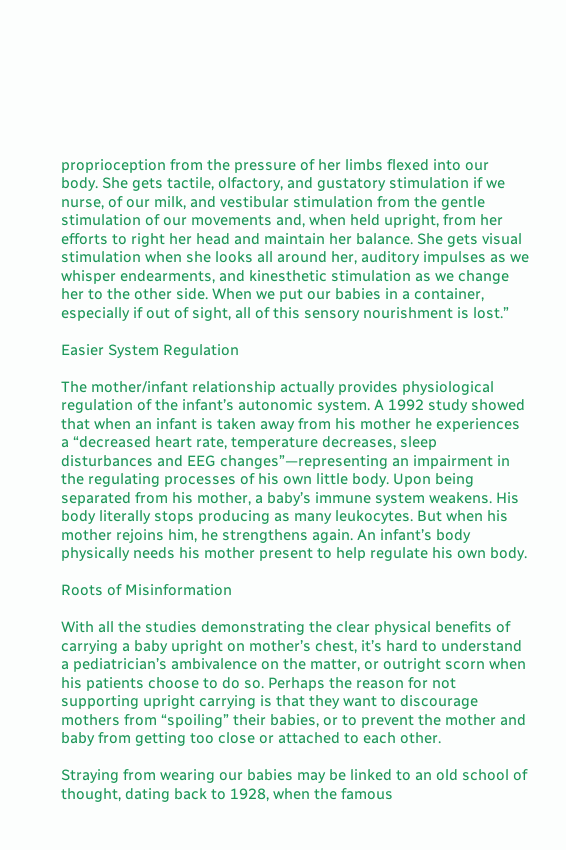proprioception from the pressure of her limbs flexed into our body. She gets tactile, olfactory, and gustatory stimulation if we nurse, of our milk, and vestibular stimulation from the gentle stimulation of our movements and, when held upright, from her efforts to right her head and maintain her balance. She gets visual stimulation when she looks all around her, auditory impulses as we whisper endearments, and kinesthetic stimulation as we change her to the other side. When we put our babies in a container, especially if out of sight, all of this sensory nourishment is lost.”

Easier System Regulation

The mother/infant relationship actually provides physiological regulation of the infant’s autonomic system. A 1992 study showed that when an infant is taken away from his mother he experiences a “decreased heart rate, temperature decreases, sleep disturbances and EEG changes”—representing an impairment in the regulating processes of his own little body. Upon being separated from his mother, a baby’s immune system weakens. His body literally stops producing as many leukocytes. But when his mother rejoins him, he strengthens again. An infant’s body physically needs his mother present to help regulate his own body.

Roots of Misinformation

With all the studies demonstrating the clear physical benefits of carrying a baby upright on mother’s chest, it’s hard to understand a pediatrician’s ambivalence on the matter, or outright scorn when his patients choose to do so. Perhaps the reason for not supporting upright carrying is that they want to discourage mothers from “spoiling” their babies, or to prevent the mother and baby from getting too close or attached to each other.

Straying from wearing our babies may be linked to an old school of thought, dating back to 1928, when the famous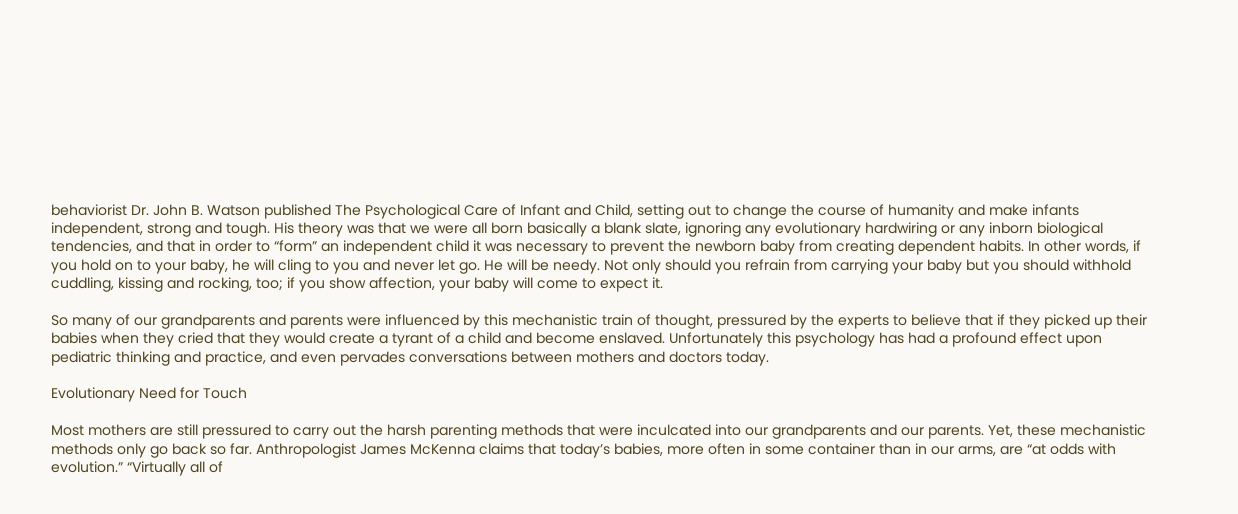behaviorist Dr. John B. Watson published The Psychological Care of Infant and Child, setting out to change the course of humanity and make infants independent, strong and tough. His theory was that we were all born basically a blank slate, ignoring any evolutionary hardwiring or any inborn biological tendencies, and that in order to “form” an independent child it was necessary to prevent the newborn baby from creating dependent habits. In other words, if you hold on to your baby, he will cling to you and never let go. He will be needy. Not only should you refrain from carrying your baby but you should withhold cuddling, kissing and rocking, too; if you show affection, your baby will come to expect it.

So many of our grandparents and parents were influenced by this mechanistic train of thought, pressured by the experts to believe that if they picked up their babies when they cried that they would create a tyrant of a child and become enslaved. Unfortunately this psychology has had a profound effect upon pediatric thinking and practice, and even pervades conversations between mothers and doctors today.

Evolutionary Need for Touch

Most mothers are still pressured to carry out the harsh parenting methods that were inculcated into our grandparents and our parents. Yet, these mechanistic methods only go back so far. Anthropologist James McKenna claims that today’s babies, more often in some container than in our arms, are “at odds with evolution.” “Virtually all of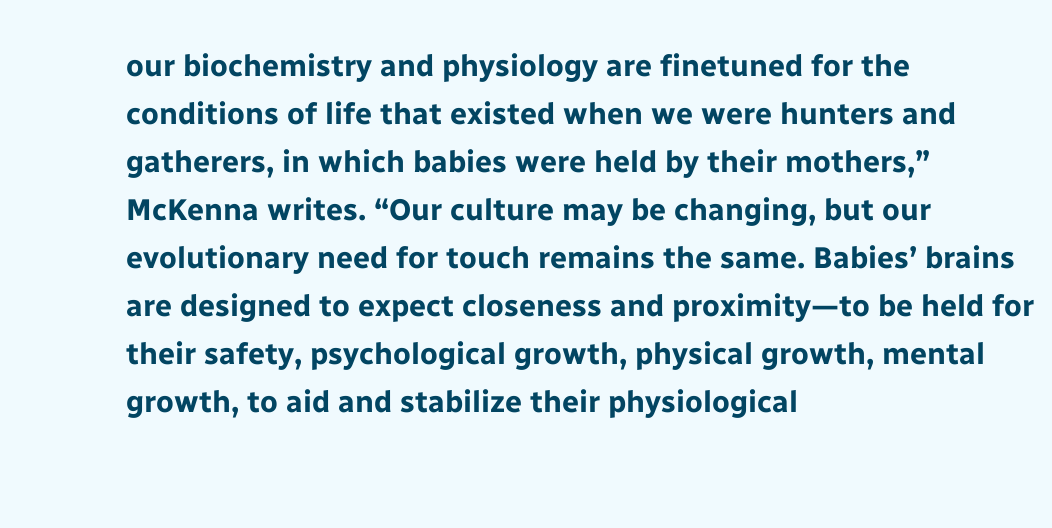our biochemistry and physiology are finetuned for the conditions of life that existed when we were hunters and gatherers, in which babies were held by their mothers,” McKenna writes. “Our culture may be changing, but our evolutionary need for touch remains the same. Babies’ brains are designed to expect closeness and proximity—to be held for their safety, psychological growth, physical growth, mental growth, to aid and stabilize their physiological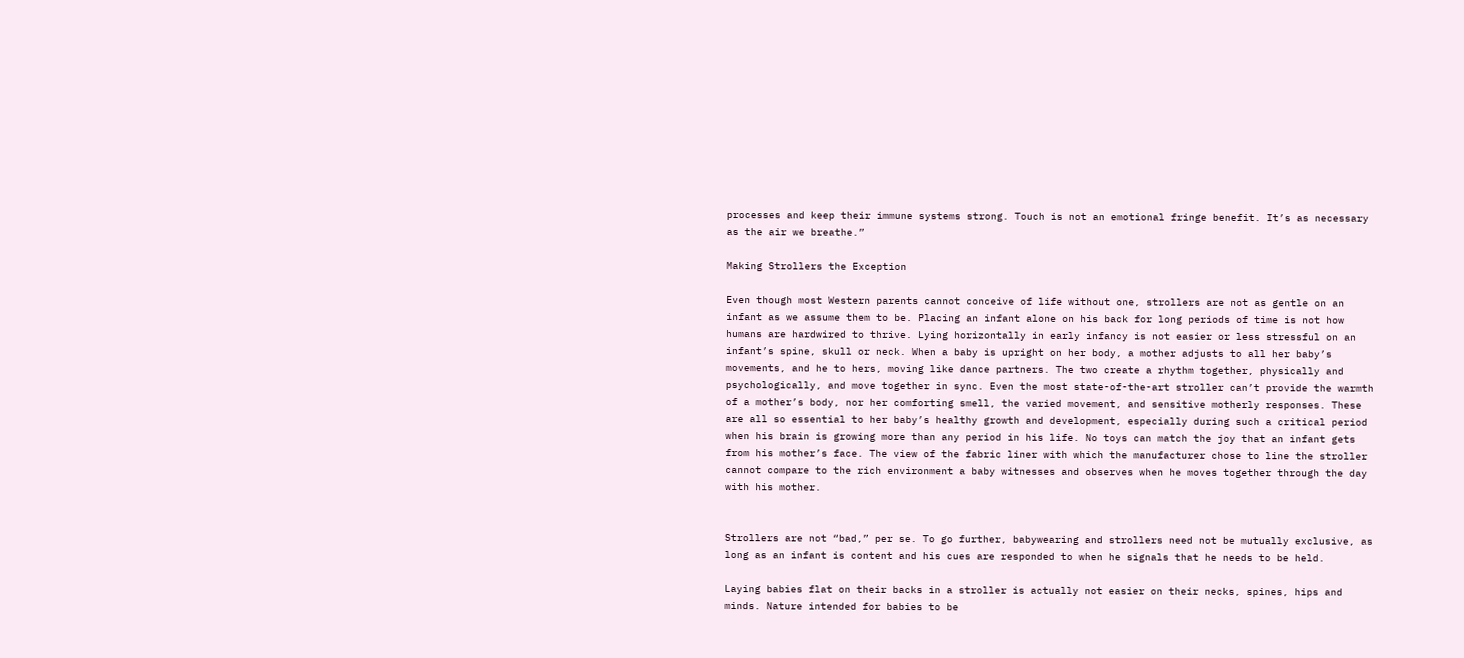processes and keep their immune systems strong. Touch is not an emotional fringe benefit. It’s as necessary as the air we breathe.”

Making Strollers the Exception

Even though most Western parents cannot conceive of life without one, strollers are not as gentle on an infant as we assume them to be. Placing an infant alone on his back for long periods of time is not how humans are hardwired to thrive. Lying horizontally in early infancy is not easier or less stressful on an infant’s spine, skull or neck. When a baby is upright on her body, a mother adjusts to all her baby’s movements, and he to hers, moving like dance partners. The two create a rhythm together, physically and psychologically, and move together in sync. Even the most state-of-the-art stroller can’t provide the warmth of a mother’s body, nor her comforting smell, the varied movement, and sensitive motherly responses. These are all so essential to her baby’s healthy growth and development, especially during such a critical period when his brain is growing more than any period in his life. No toys can match the joy that an infant gets from his mother’s face. The view of the fabric liner with which the manufacturer chose to line the stroller cannot compare to the rich environment a baby witnesses and observes when he moves together through the day with his mother.


Strollers are not “bad,” per se. To go further, babywearing and strollers need not be mutually exclusive, as long as an infant is content and his cues are responded to when he signals that he needs to be held.

Laying babies flat on their backs in a stroller is actually not easier on their necks, spines, hips and minds. Nature intended for babies to be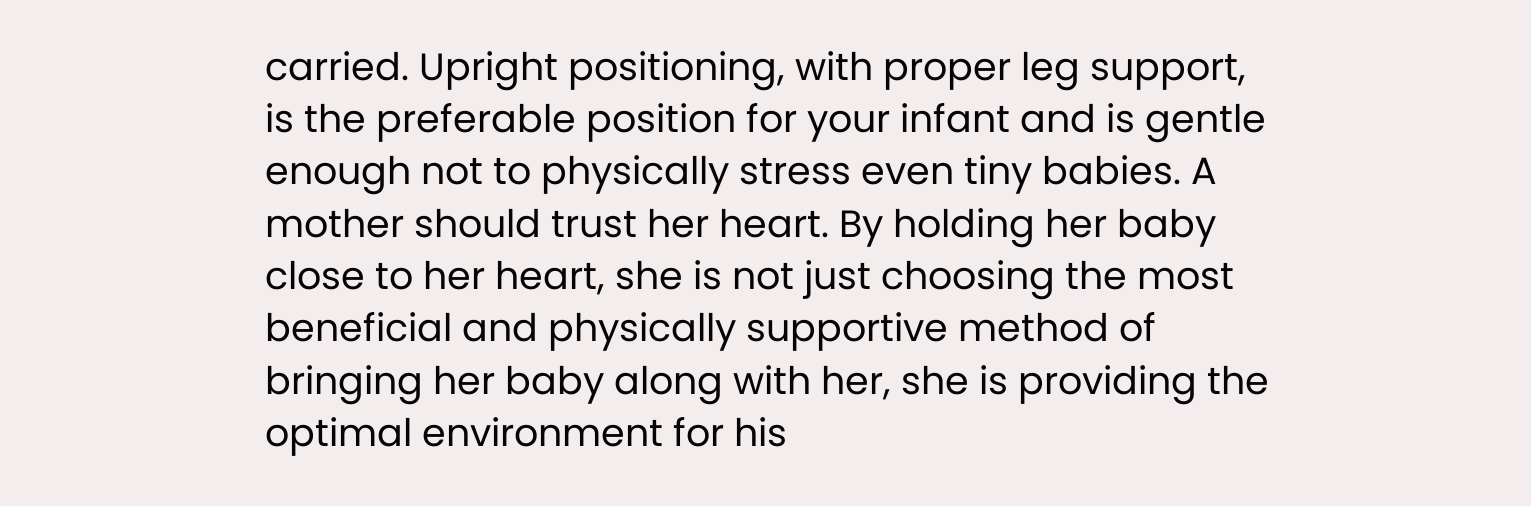carried. Upright positioning, with proper leg support, is the preferable position for your infant and is gentle enough not to physically stress even tiny babies. A mother should trust her heart. By holding her baby close to her heart, she is not just choosing the most beneficial and physically supportive method of bringing her baby along with her, she is providing the optimal environment for his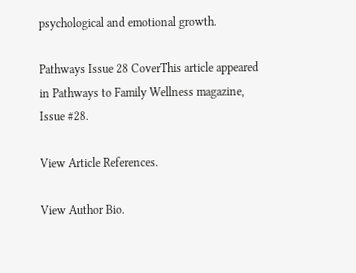psychological and emotional growth.

Pathways Issue 28 CoverThis article appeared in Pathways to Family Wellness magazine, Issue #28.

View Article References.

View Author Bio.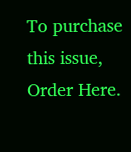To purchase this issue, Order Here.